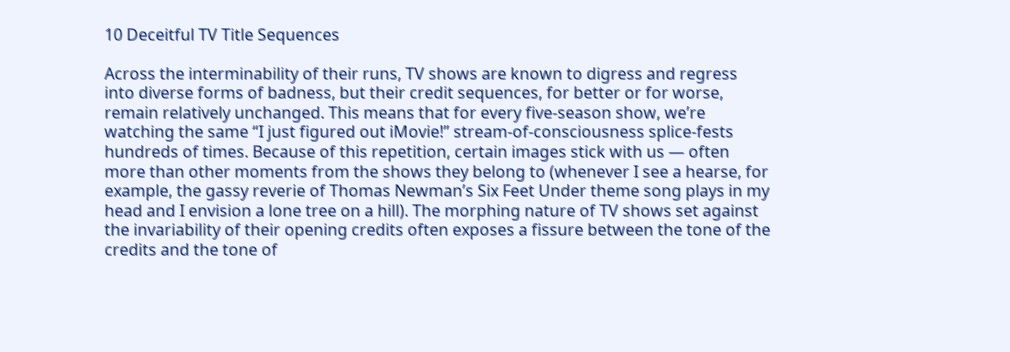10 Deceitful TV Title Sequences

Across the interminability of their runs, TV shows are known to digress and regress into diverse forms of badness, but their credit sequences, for better or for worse, remain relatively unchanged. This means that for every five-season show, we’re watching the same “I just figured out iMovie!” stream-of-consciousness splice-fests hundreds of times. Because of this repetition, certain images stick with us — often more than other moments from the shows they belong to (whenever I see a hearse, for example, the gassy reverie of Thomas Newman’s Six Feet Under theme song plays in my head and I envision a lone tree on a hill). The morphing nature of TV shows set against the invariability of their opening credits often exposes a fissure between the tone of the credits and the tone of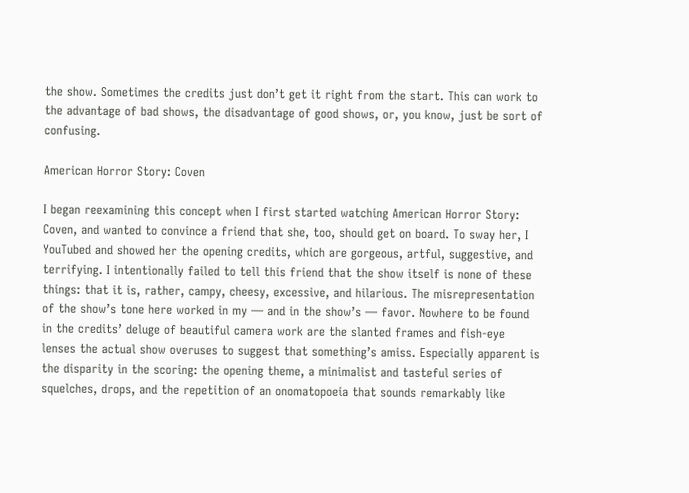the show. Sometimes the credits just don’t get it right from the start. This can work to the advantage of bad shows, the disadvantage of good shows, or, you know, just be sort of confusing.

American Horror Story: Coven

I began reexamining this concept when I first started watching American Horror Story: Coven, and wanted to convince a friend that she, too, should get on board. To sway her, I YouTubed and showed her the opening credits, which are gorgeous, artful, suggestive, and terrifying. I intentionally failed to tell this friend that the show itself is none of these things: that it is, rather, campy, cheesy, excessive, and hilarious. The misrepresentation of the show’s tone here worked in my — and in the show’s — favor. Nowhere to be found in the credits’ deluge of beautiful camera work are the slanted frames and fish-eye lenses the actual show overuses to suggest that something’s amiss. Especially apparent is the disparity in the scoring: the opening theme, a minimalist and tasteful series of squelches, drops, and the repetition of an onomatopoeia that sounds remarkably like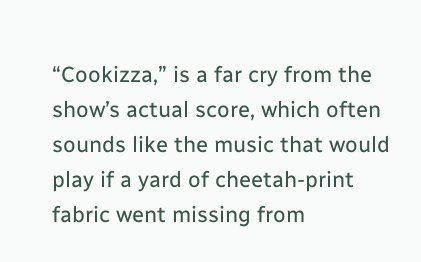“Cookizza,” is a far cry from the show’s actual score, which often sounds like the music that would play if a yard of cheetah-print fabric went missing from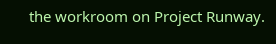the workroom on Project Runway.